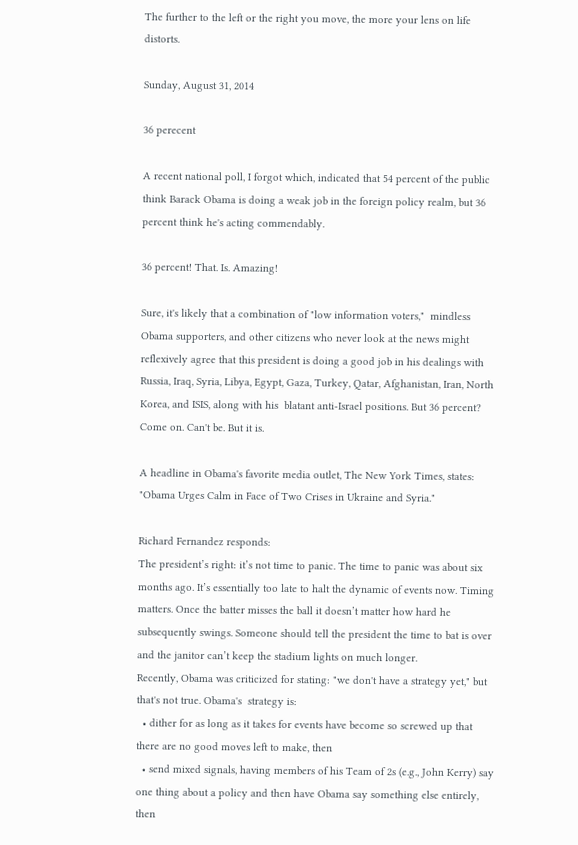The further to the left or the right you move, the more your lens on life distorts.

Sunday, August 31, 2014

36 perecent

A recent national poll, I forgot which, indicated that 54 percent of the public think Barack Obama is doing a weak job in the foreign policy realm, but 36 percent think he's acting commendably.

36 percent! That. Is. Amazing!

Sure, it's likely that a combination of "low information voters,"  mindless Obama supporters, and other citizens who never look at the news might reflexively agree that this president is doing a good job in his dealings with Russia, Iraq, Syria, Libya, Egypt, Gaza, Turkey, Qatar, Afghanistan, Iran, North Korea, and ISIS, along with his  blatant anti-Israel positions. But 36 percent? Come on. Can't be. But it is.

A headline in Obama's favorite media outlet, The New York Times, states: "Obama Urges Calm in Face of Two Crises in Ukraine and Syria."

Richard Fernandez responds:
The president’s right: it’s not time to panic. The time to panic was about six months ago. It’s essentially too late to halt the dynamic of events now. Timing matters. Once the batter misses the ball it doesn’t matter how hard he subsequently swings. Someone should tell the president the time to bat is over and the janitor can’t keep the stadium lights on much longer.
Recently, Obama was criticized for stating: "we don't have a strategy yet," but that's not true. Obama's  strategy is:
  • dither for as long as it takes for events have become so screwed up that there are no good moves left to make, then
  • send mixed signals, having members of his Team of 2s (e.g., John Kerry) say one thing about a policy and then have Obama say something else entirely, then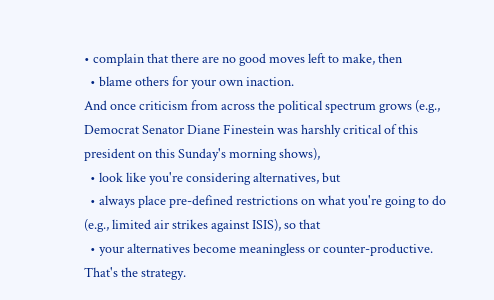• complain that there are no good moves left to make, then
  • blame others for your own inaction.
And once criticism from across the political spectrum grows (e.g., Democrat Senator Diane Finestein was harshly critical of this president on this Sunday's morning shows),
  • look like you're considering alternatives, but
  • always place pre-defined restrictions on what you're going to do (e.g., limited air strikes against ISIS), so that
  • your alternatives become meaningless or counter-productive.
That's the strategy.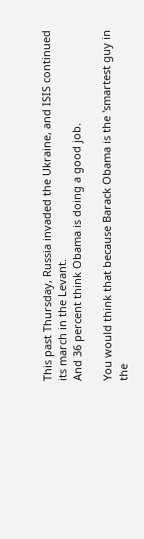This past Thursday, Russia invaded the Ukraine, and ISIS continued its march in the Levant.
And 36 percent think Obama is doing a good job.

You would think that because Barack Obama is the 'smartest guy in the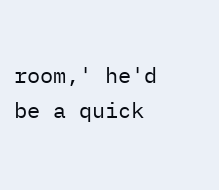room,' he'd be a quick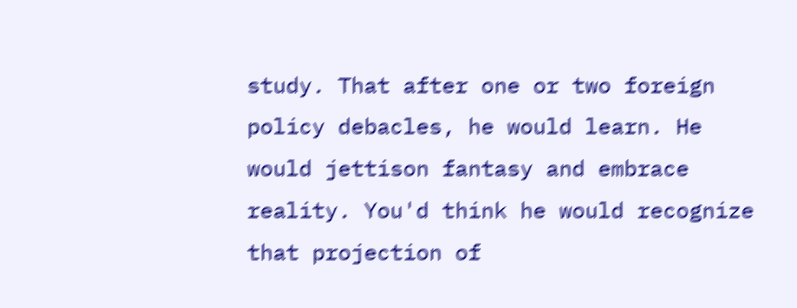study. That after one or two foreign policy debacles, he would learn. He would jettison fantasy and embrace reality. You'd think he would recognize that projection of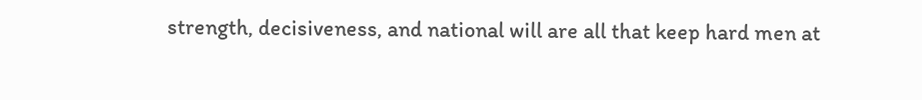strength, decisiveness, and national will are all that keep hard men at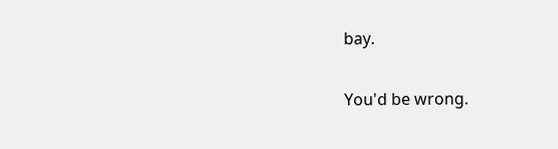bay.

You'd be wrong.